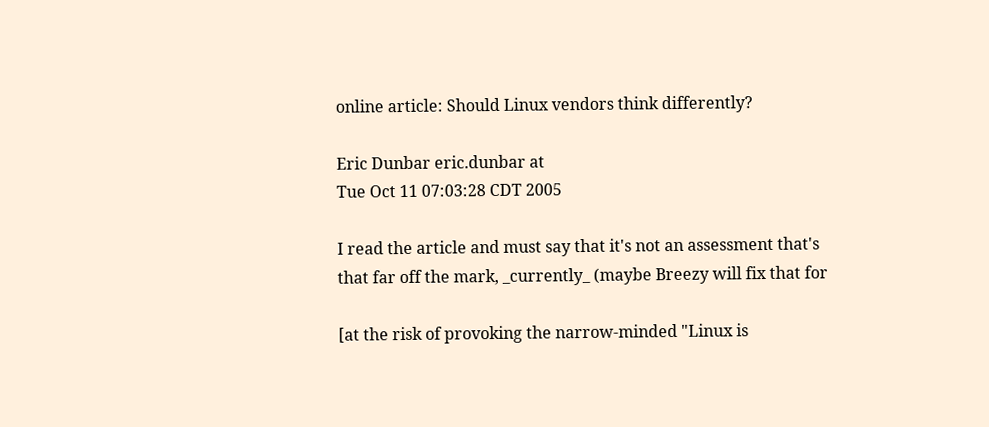online article: Should Linux vendors think differently?

Eric Dunbar eric.dunbar at
Tue Oct 11 07:03:28 CDT 2005

I read the article and must say that it's not an assessment that's
that far off the mark, _currently_ (maybe Breezy will fix that for

[at the risk of provoking the narrow-minded "Linux is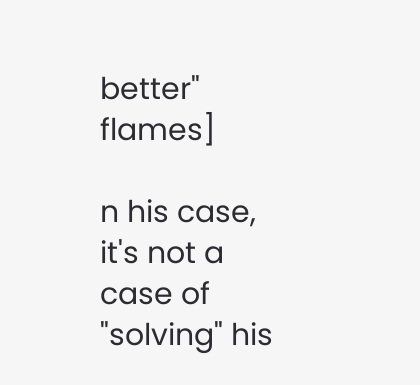better" flames]

n his case, it's not a case of "solving" his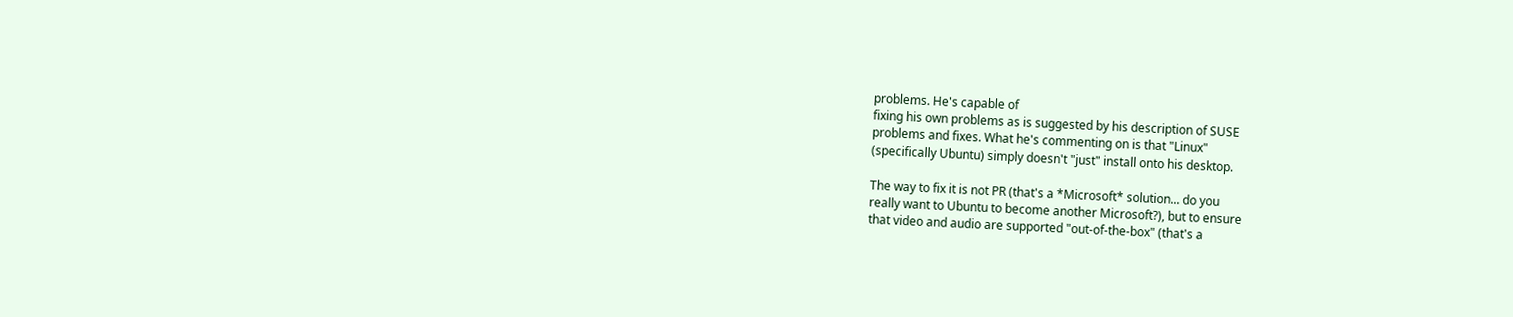problems. He's capable of
fixing his own problems as is suggested by his description of SUSE
problems and fixes. What he's commenting on is that "Linux"
(specifically Ubuntu) simply doesn't "just" install onto his desktop.

The way to fix it is not PR (that's a *Microsoft* solution... do you
really want to Ubuntu to become another Microsoft?), but to ensure
that video and audio are supported "out-of-the-box" (that's a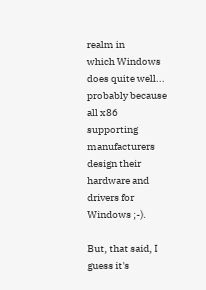realm in
which Windows does quite well... probably because all x86 supporting
manufacturers design their hardware and drivers for Windows ;-).

But, that said, I guess it's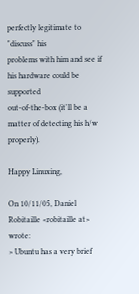perfectly legitimate to "discuss" his
problems with him and see if his hardware could be supported
out-of-the-box (it'll be a matter of detecting his h/w properly).

Happy Linuxing,

On 10/11/05, Daniel Robitaille <robitaille at> wrote:
> Ubuntu has a very brief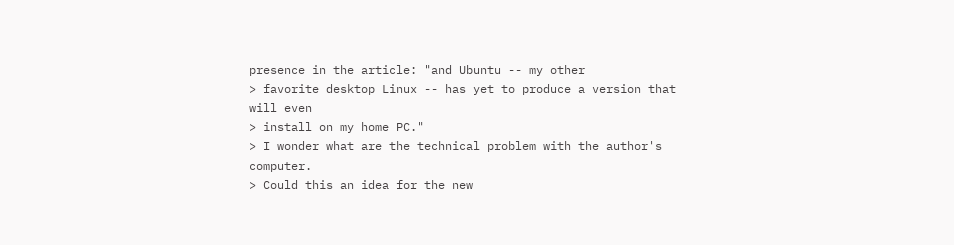presence in the article: "and Ubuntu -- my other
> favorite desktop Linux -- has yet to produce a version that will even
> install on my home PC."
> I wonder what are the technical problem with the author's computer.
> Could this an idea for the new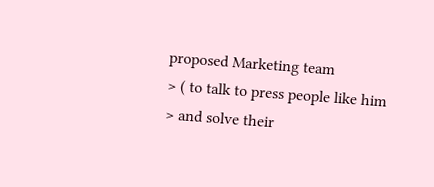proposed Marketing team
> ( to talk to press people like him
> and solve their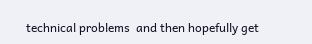technical problems  and then hopefully get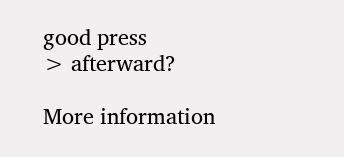good press
> afterward?

More information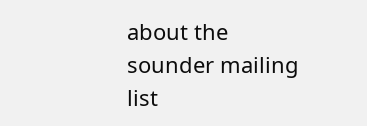about the sounder mailing list